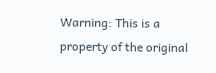Warning: This is a property of the original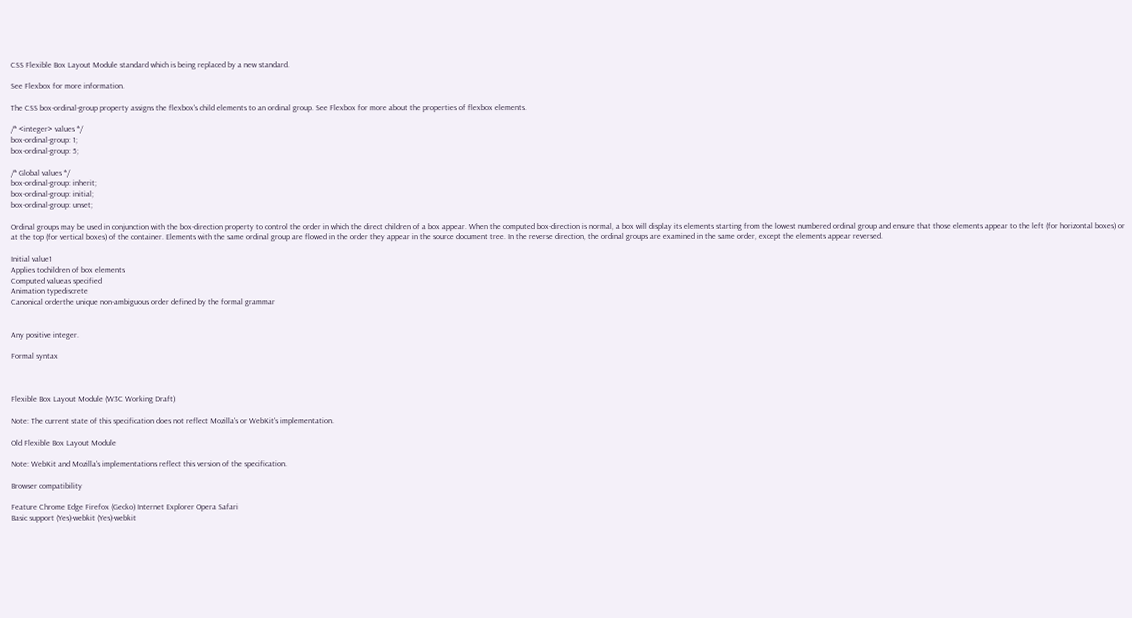CSS Flexible Box Layout Module standard which is being replaced by a new standard.

See Flexbox for more information.

The CSS box-ordinal-group property assigns the flexbox's child elements to an ordinal group. See Flexbox for more about the properties of flexbox elements.

/* <integer> values */
box-ordinal-group: 1;
box-ordinal-group: 5;

/* Global values */
box-ordinal-group: inherit;
box-ordinal-group: initial;
box-ordinal-group: unset;

Ordinal groups may be used in conjunction with the box-direction property to control the order in which the direct children of a box appear. When the computed box-direction is normal, a box will display its elements starting from the lowest numbered ordinal group and ensure that those elements appear to the left (for horizontal boxes) or at the top (for vertical boxes) of the container. Elements with the same ordinal group are flowed in the order they appear in the source document tree. In the reverse direction, the ordinal groups are examined in the same order, except the elements appear reversed.

Initial value1
Applies tochildren of box elements
Computed valueas specified
Animation typediscrete
Canonical orderthe unique non-ambiguous order defined by the formal grammar


Any positive integer.

Formal syntax



Flexible Box Layout Module (W3C Working Draft)

Note: The current state of this specification does not reflect Mozilla's or WebKit's implementation.

Old Flexible Box Layout Module

Note: WebKit and Mozilla's implementations reflect this version of the specification.

Browser compatibility

Feature Chrome Edge Firefox (Gecko) Internet Explorer Opera Safari
Basic support (Yes)-webkit (Yes)-webkit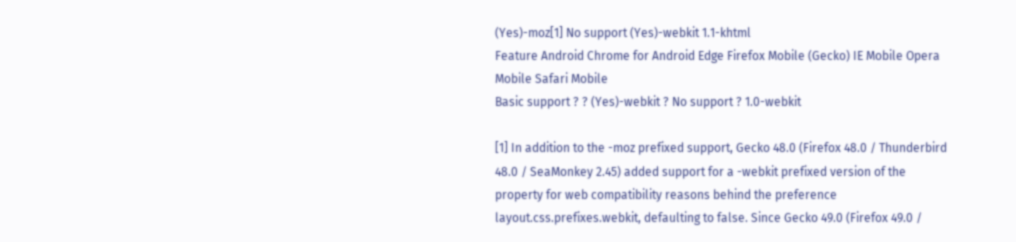(Yes)-moz[1] No support (Yes)-webkit 1.1-khtml
Feature Android Chrome for Android Edge Firefox Mobile (Gecko) IE Mobile Opera Mobile Safari Mobile
Basic support ? ? (Yes)-webkit ? No support ? 1.0-webkit

[1] In addition to the -moz prefixed support, Gecko 48.0 (Firefox 48.0 / Thunderbird 48.0 / SeaMonkey 2.45) added support for a -webkit prefixed version of the property for web compatibility reasons behind the preference layout.css.prefixes.webkit, defaulting to false. Since Gecko 49.0 (Firefox 49.0 /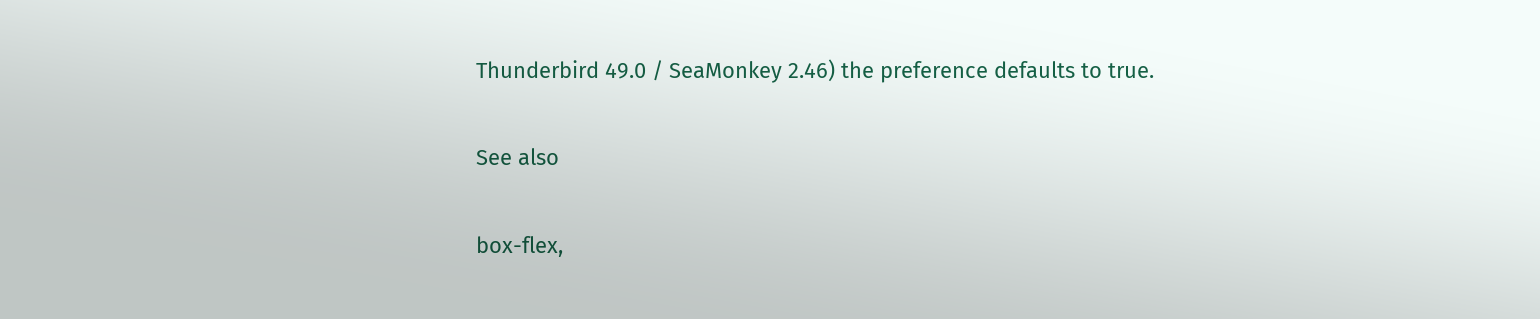Thunderbird 49.0 / SeaMonkey 2.46) the preference defaults to true.

See also

box-flex,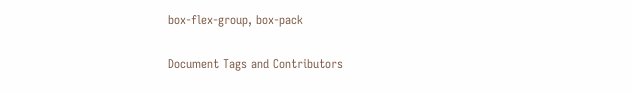box-flex-group, box-pack

Document Tags and Contributors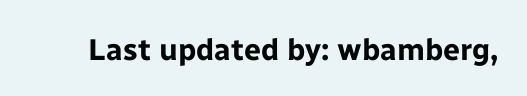Last updated by: wbamberg,